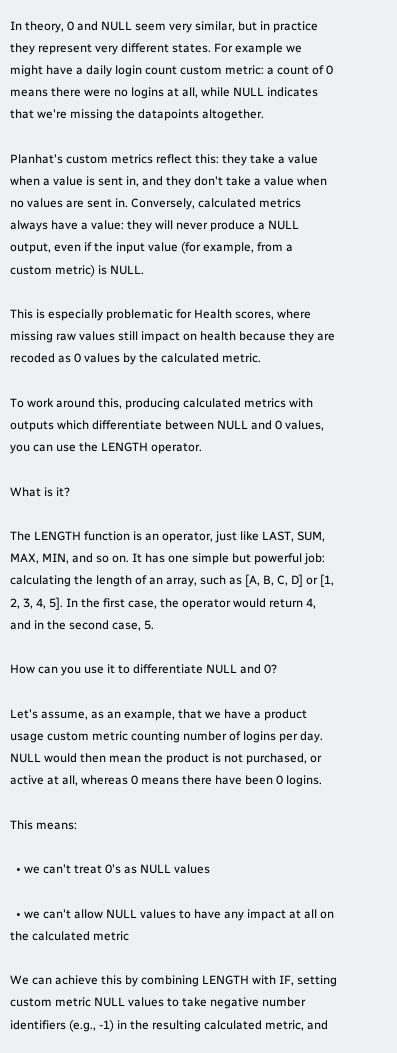In theory, 0 and NULL seem very similar, but in practice they represent very different states. For example we might have a daily login count custom metric: a count of 0 means there were no logins at all, while NULL indicates that we're missing the datapoints altogether.

Planhat's custom metrics reflect this: they take a value when a value is sent in, and they don't take a value when no values are sent in. Conversely, calculated metrics always have a value: they will never produce a NULL output, even if the input value (for example, from a custom metric) is NULL.

This is especially problematic for Health scores, where missing raw values still impact on health because they are recoded as 0 values by the calculated metric.

To work around this, producing calculated metrics with outputs which differentiate between NULL and 0 values, you can use the LENGTH operator.

What is it?

The LENGTH function is an operator, just like LAST, SUM, MAX, MIN, and so on. It has one simple but powerful job: calculating the length of an array, such as [A, B, C, D] or [1, 2, 3, 4, 5]. In the first case, the operator would return 4, and in the second case, 5.

How can you use it to differentiate NULL and 0?

Let's assume, as an example, that we have a product usage custom metric counting number of logins per day. NULL would then mean the product is not purchased, or active at all, whereas 0 means there have been 0 logins.

This means:

  • we can't treat 0's as NULL values

  • we can't allow NULL values to have any impact at all on the calculated metric

We can achieve this by combining LENGTH with IF, setting custom metric NULL values to take negative number identifiers (e.g., -1) in the resulting calculated metric, and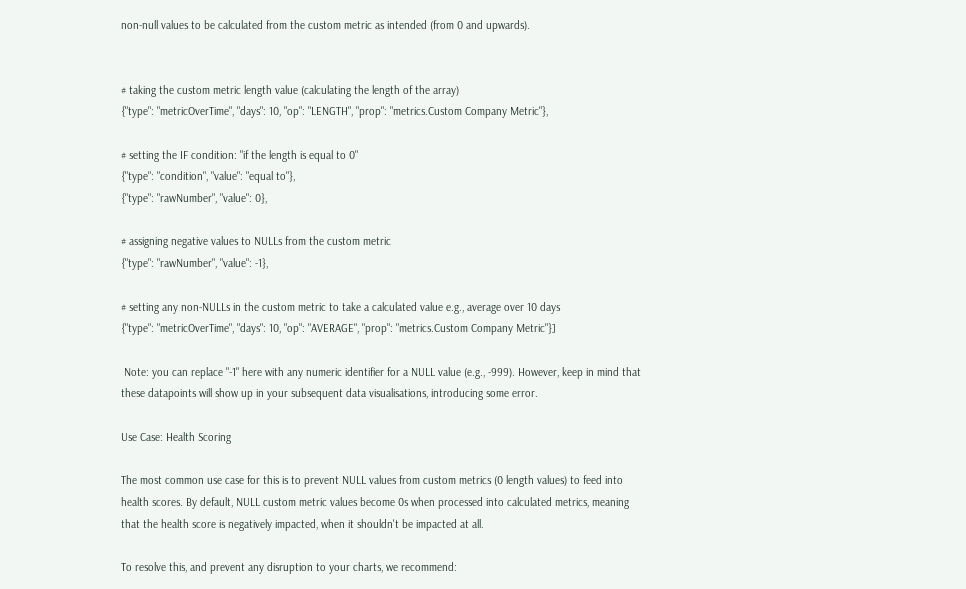non-null values to be calculated from the custom metric as intended (from 0 and upwards).


# taking the custom metric length value (calculating the length of the array)
{"type": "metricOverTime", "days": 10, "op": "LENGTH", "prop": "metrics.Custom Company Metric"},

# setting the IF condition: "if the length is equal to 0"
{"type": "condition", "value": "equal to"},
{"type": "rawNumber", "value": 0},

# assigning negative values to NULLs from the custom metric
{"type": "rawNumber", "value": -1},

# setting any non-NULLs in the custom metric to take a calculated value e.g., average over 10 days
{"type": "metricOverTime", "days": 10, "op": "AVERAGE", "prop": "metrics.Custom Company Metric"}]

 Note: you can replace "-1" here with any numeric identifier for a NULL value (e.g., -999). However, keep in mind that these datapoints will show up in your subsequent data visualisations, introducing some error.

Use Case: Health Scoring

The most common use case for this is to prevent NULL values from custom metrics (0 length values) to feed into health scores. By default, NULL custom metric values become 0s when processed into calculated metrics, meaning that the health score is negatively impacted, when it shouldn't be impacted at all.

To resolve this, and prevent any disruption to your charts, we recommend: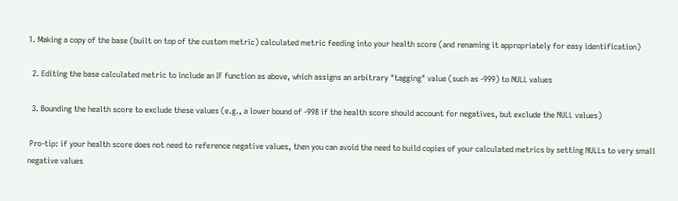1. Making a copy of the base (built on top of the custom metric) calculated metric feeding into your health score (and renaming it appropriately for easy identification)

  2. Editing the base calculated metric to include an IF function as above, which assigns an arbitrary "tagging" value (such as -999) to NULL values

  3. Bounding the health score to exclude these values (e.g., a lower bound of -998 if the health score should account for negatives, but exclude the NULL values)

 Pro-tip: if your health score does not need to reference negative values, then you can avoid the need to build copies of your calculated metrics by setting NULLs to very small negative values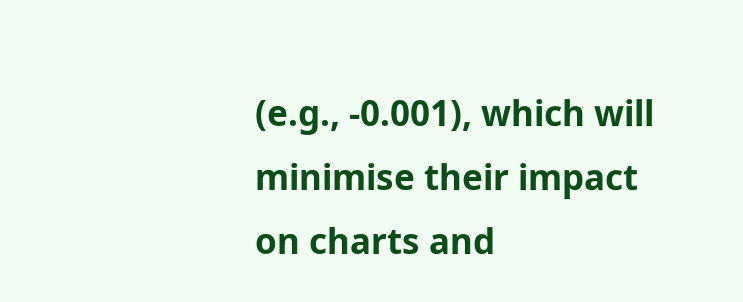(e.g., -0.001), which will minimise their impact on charts and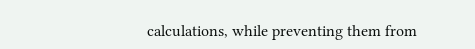calculations, while preventing them from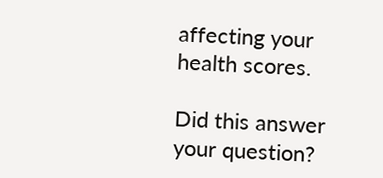affecting your health scores.

Did this answer your question?